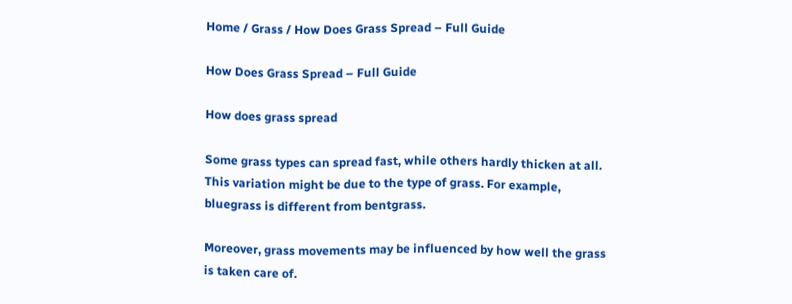Home / Grass / How Does Grass Spread – Full Guide

How Does Grass Spread – Full Guide

How does grass spread

Some grass types can spread fast, while others hardly thicken at all. This variation might be due to the type of grass. For example, bluegrass is different from bentgrass.

Moreover, grass movements may be influenced by how well the grass is taken care of.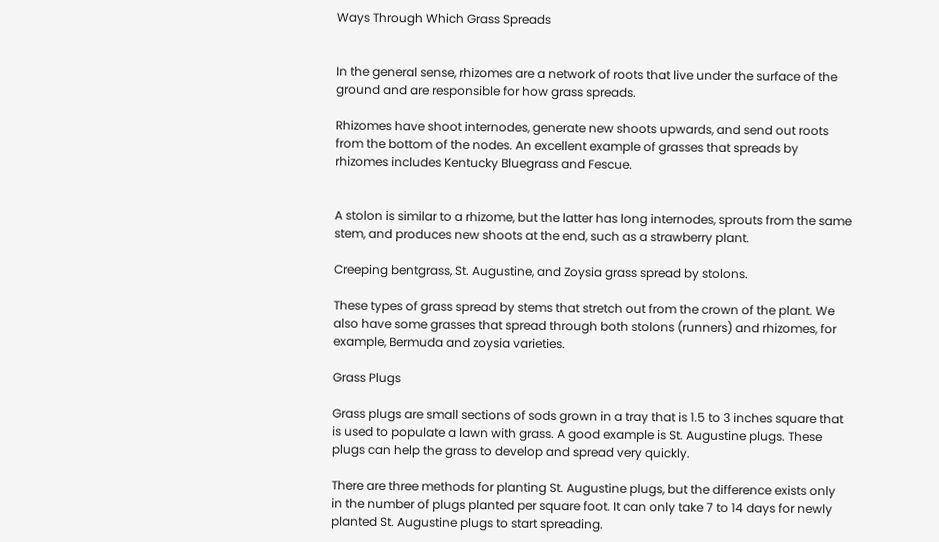Ways Through Which Grass Spreads


In the general sense, rhizomes are a network of roots that live under the surface of the ground and are responsible for how grass spreads.

Rhizomes have shoot internodes, generate new shoots upwards, and send out roots from the bottom of the nodes. An excellent example of grasses that spreads by rhizomes includes Kentucky Bluegrass and Fescue.


A stolon is similar to a rhizome, but the latter has long internodes, sprouts from the same stem, and produces new shoots at the end, such as a strawberry plant.

Creeping bentgrass, St. Augustine, and Zoysia grass spread by stolons.

These types of grass spread by stems that stretch out from the crown of the plant. We also have some grasses that spread through both stolons (runners) and rhizomes, for example, Bermuda and zoysia varieties.

Grass Plugs

Grass plugs are small sections of sods grown in a tray that is 1.5 to 3 inches square that is used to populate a lawn with grass. A good example is St. Augustine plugs. These plugs can help the grass to develop and spread very quickly.

There are three methods for planting St. Augustine plugs, but the difference exists only in the number of plugs planted per square foot. It can only take 7 to 14 days for newly planted St. Augustine plugs to start spreading.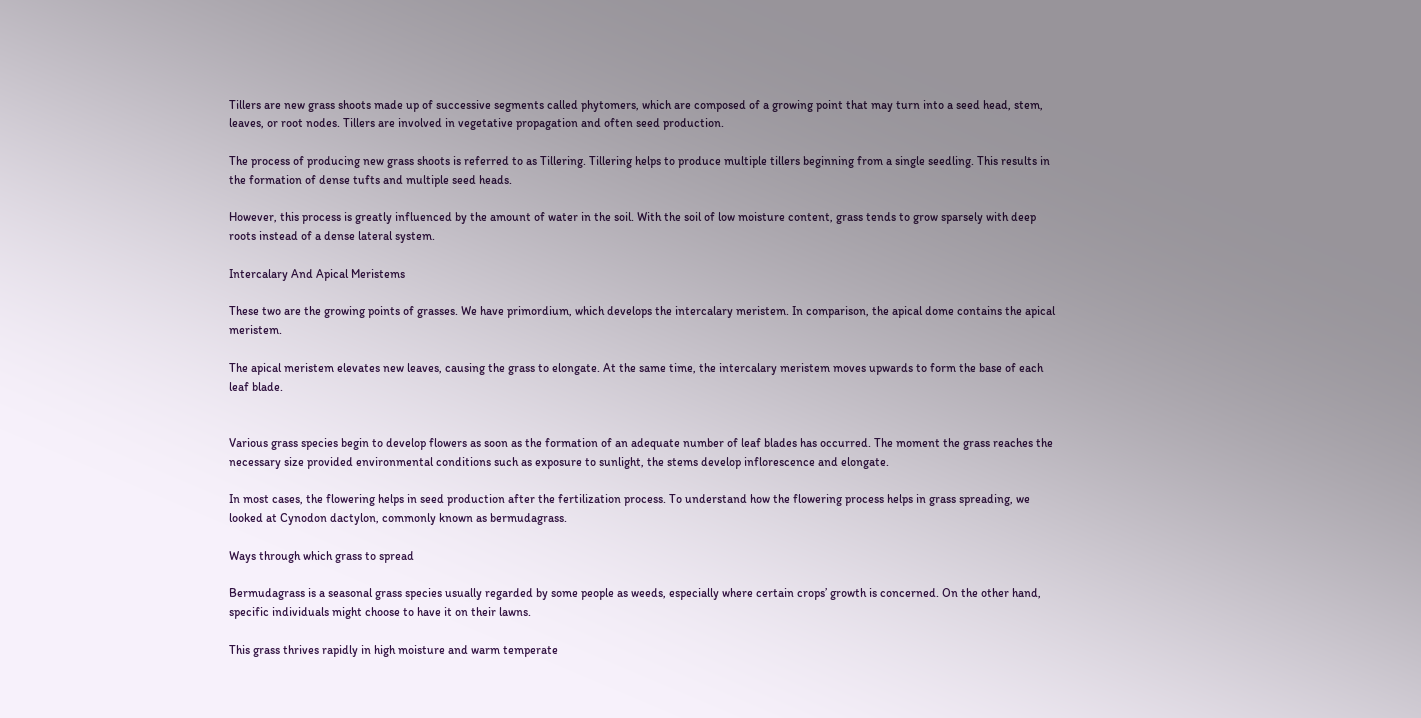Tillers are new grass shoots made up of successive segments called phytomers, which are composed of a growing point that may turn into a seed head, stem, leaves, or root nodes. Tillers are involved in vegetative propagation and often seed production.

The process of producing new grass shoots is referred to as Tillering. Tillering helps to produce multiple tillers beginning from a single seedling. This results in the formation of dense tufts and multiple seed heads.

However, this process is greatly influenced by the amount of water in the soil. With the soil of low moisture content, grass tends to grow sparsely with deep roots instead of a dense lateral system.

Intercalary And Apical Meristems

These two are the growing points of grasses. We have primordium, which develops the intercalary meristem. In comparison, the apical dome contains the apical meristem.

The apical meristem elevates new leaves, causing the grass to elongate. At the same time, the intercalary meristem moves upwards to form the base of each leaf blade.


Various grass species begin to develop flowers as soon as the formation of an adequate number of leaf blades has occurred. The moment the grass reaches the necessary size provided environmental conditions such as exposure to sunlight, the stems develop inflorescence and elongate.

In most cases, the flowering helps in seed production after the fertilization process. To understand how the flowering process helps in grass spreading, we looked at Cynodon dactylon, commonly known as bermudagrass.

Ways through which grass to spread

Bermudagrass is a seasonal grass species usually regarded by some people as weeds, especially where certain crops’ growth is concerned. On the other hand, specific individuals might choose to have it on their lawns.

This grass thrives rapidly in high moisture and warm temperate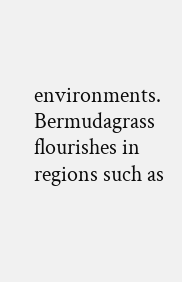environments. Bermudagrass flourishes in regions such as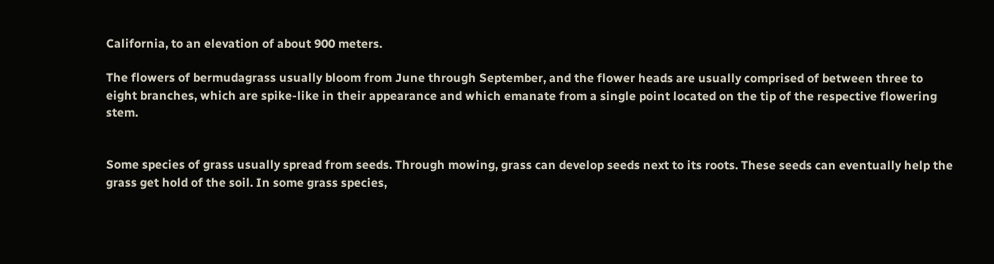California, to an elevation of about 900 meters.

The flowers of bermudagrass usually bloom from June through September, and the flower heads are usually comprised of between three to eight branches, which are spike-like in their appearance and which emanate from a single point located on the tip of the respective flowering stem.


Some species of grass usually spread from seeds. Through mowing, grass can develop seeds next to its roots. These seeds can eventually help the grass get hold of the soil. In some grass species,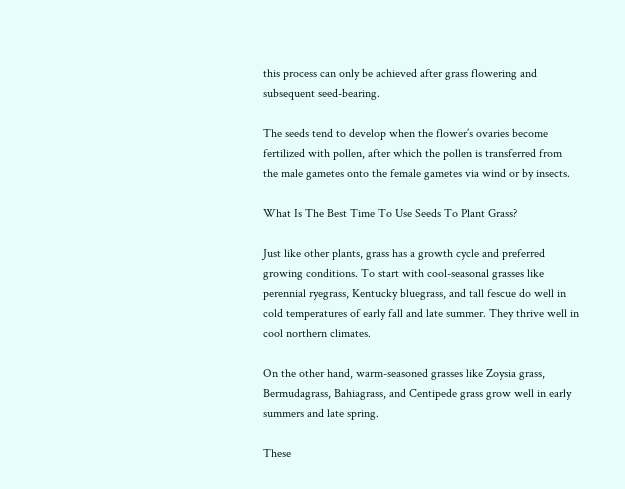this process can only be achieved after grass flowering and subsequent seed-bearing.

The seeds tend to develop when the flower’s ovaries become fertilized with pollen, after which the pollen is transferred from the male gametes onto the female gametes via wind or by insects.

What Is The Best Time To Use Seeds To Plant Grass?

Just like other plants, grass has a growth cycle and preferred growing conditions. To start with cool-seasonal grasses like perennial ryegrass, Kentucky bluegrass, and tall fescue do well in cold temperatures of early fall and late summer. They thrive well in cool northern climates.

On the other hand, warm-seasoned grasses like Zoysia grass, Bermudagrass, Bahiagrass, and Centipede grass grow well in early summers and late spring.

These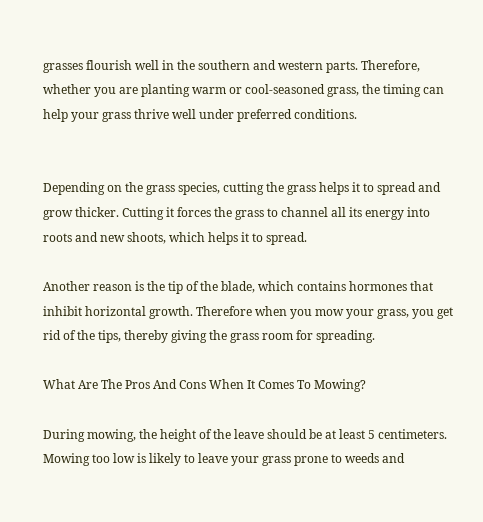grasses flourish well in the southern and western parts. Therefore, whether you are planting warm or cool-seasoned grass, the timing can help your grass thrive well under preferred conditions.


Depending on the grass species, cutting the grass helps it to spread and grow thicker. Cutting it forces the grass to channel all its energy into roots and new shoots, which helps it to spread.

Another reason is the tip of the blade, which contains hormones that inhibit horizontal growth. Therefore when you mow your grass, you get rid of the tips, thereby giving the grass room for spreading.

What Are The Pros And Cons When It Comes To Mowing?

During mowing, the height of the leave should be at least 5 centimeters. Mowing too low is likely to leave your grass prone to weeds and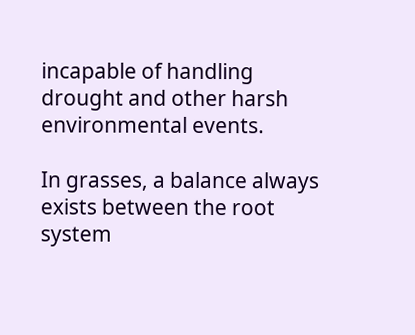incapable of handling drought and other harsh environmental events.

In grasses, a balance always exists between the root system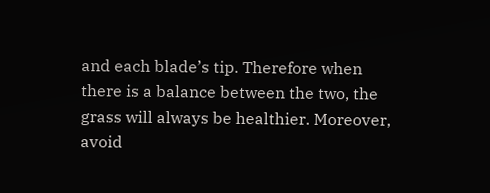and each blade’s tip. Therefore when there is a balance between the two, the grass will always be healthier. Moreover, avoid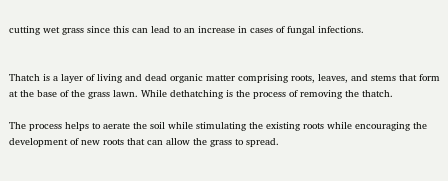cutting wet grass since this can lead to an increase in cases of fungal infections.


Thatch is a layer of living and dead organic matter comprising roots, leaves, and stems that form at the base of the grass lawn. While dethatching is the process of removing the thatch.

The process helps to aerate the soil while stimulating the existing roots while encouraging the development of new roots that can allow the grass to spread.